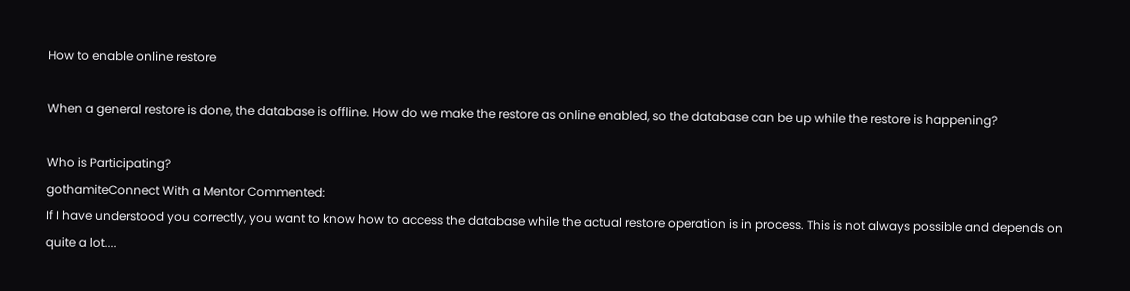How to enable online restore

When a general restore is done, the database is offline. How do we make the restore as online enabled, so the database can be up while the restore is happening?

Who is Participating?
gothamiteConnect With a Mentor Commented:
If I have understood you correctly, you want to know how to access the database while the actual restore operation is in process. This is not always possible and depends on quite a lot....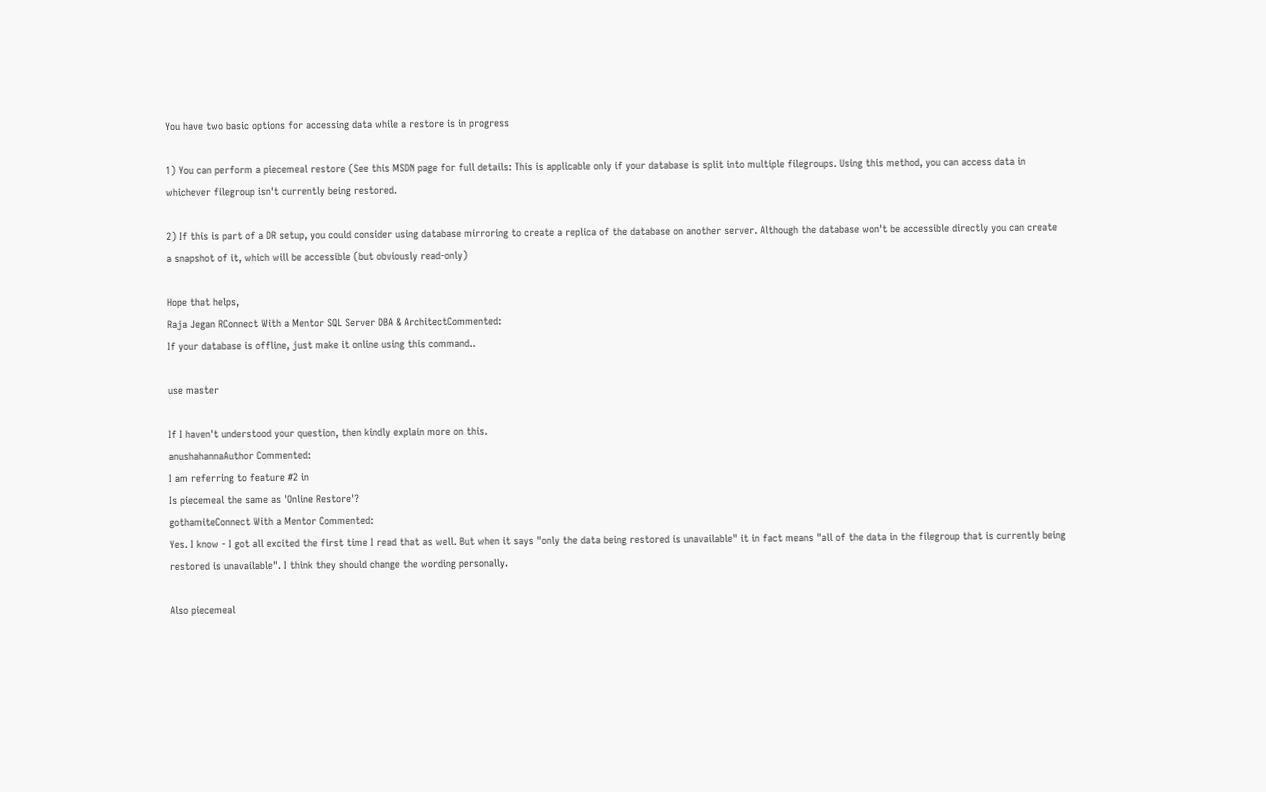You have two basic options for accessing data while a restore is in progress

1) You can perform a piecemeal restore (See this MSDN page for full details: This is applicable only if your database is split into multiple filegroups. Using this method, you can access data in whichever filegroup isn't currently being restored.

2) If this is part of a DR setup, you could consider using database mirroring to create a replica of the database on another server. Although the database won't be accessible directly you can create a snapshot of it, which will be accessible (but obviously read-only)

Hope that helps,
Raja Jegan RConnect With a Mentor SQL Server DBA & ArchitectCommented:
If your database is offline, just make it online using this command..

use master

If I haven't understood your question, then kindly explain more on this.
anushahannaAuthor Commented:
I am referring to feature #2 in
Is piecemeal the same as 'Online Restore'?
gothamiteConnect With a Mentor Commented:
Yes. I know - I got all excited the first time I read that as well. But when it says "only the data being restored is unavailable" it in fact means "all of the data in the filegroup that is currently being restored is unavailable". I think they should change the wording personally.

Also piecemeal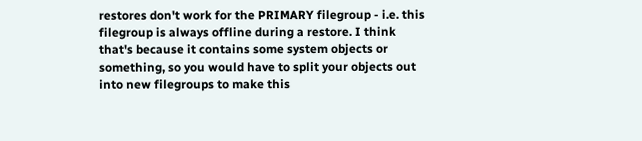restores don't work for the PRIMARY filegroup - i.e. this filegroup is always offline during a restore. I think that's because it contains some system objects or something, so you would have to split your objects out into new filegroups to make this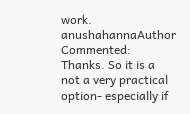work.
anushahannaAuthor Commented:
Thanks. So it is a not a very practical option- especially if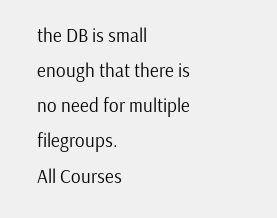the DB is small enough that there is no need for multiple filegroups.
All Courses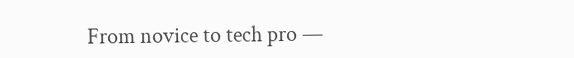From novice to tech pro —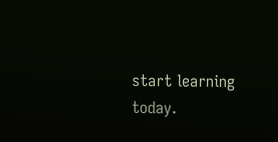start learning today.